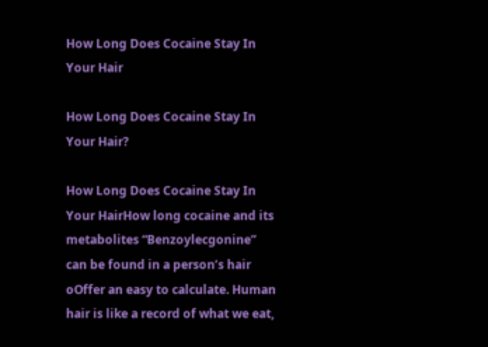How Long Does Cocaine Stay In Your Hair

How Long Does Cocaine Stay In Your Hair?

How Long Does Cocaine Stay In Your HairHow long cocaine and its metabolites “Benzoylecgonine” can be found in a person’s hair oOffer an easy to calculate. Human hair is like a record of what we eat,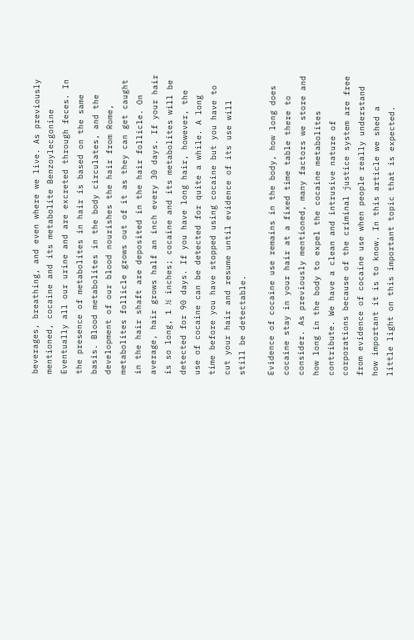beverages, breathing, and even where we live. As previously mentioned, cocaine and its metabolite Benzoylecgonine Eventually all our urine and are excreted through feces. In the presence of metabolites in hair is based on the same basis. Blood metabolites in the body circulates, and the development of our blood nourishes the hair from Rome, metabolites follicle grows out of it as they can get caught in the hair shaft are deposited in the hair follicle. On average, hair grows half an inch every 30 days. If your hair is so long, 1 ½ inches; cocaine and its metabolites will be detected for 90 days. If you have long hair, however, the use of cocaine can be detected for quite a while. A long time before you have stopped using cocaine but you have to cut your hair and resume until evidence of its use will still be detectable.

Evidence of cocaine use remains in the body, how long does cocaine stay in your hair at a fixed time table there to consider. As previously mentioned, many factors we store and how long in the body to expel the cocaine metabolites contribute. We have a clean and intrusive nature of corporations because of the criminal justice system are free from evidence of cocaine use when people really understand how important it is to know. In this article we shed a little light on this important topic that is expected.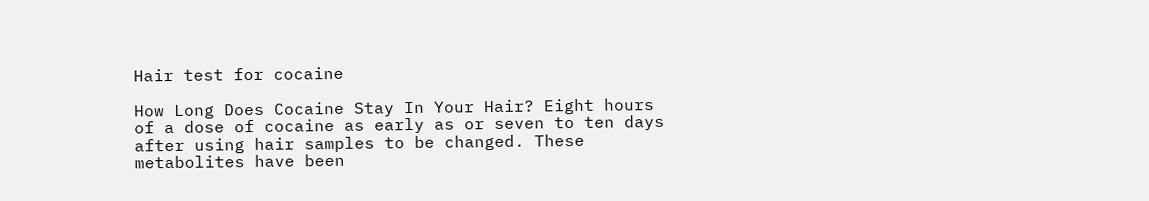Hair test for cocaine

How Long Does Cocaine Stay In Your Hair? Eight hours of a dose of cocaine as early as or seven to ten days after using hair samples to be changed. These metabolites have been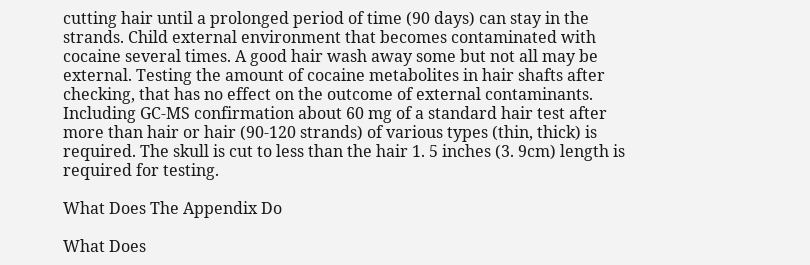cutting hair until a prolonged period of time (90 days) can stay in the strands. Child external environment that becomes contaminated with cocaine several times. A good hair wash away some but not all may be external. Testing the amount of cocaine metabolites in hair shafts after checking, that has no effect on the outcome of external contaminants. Including GC-MS confirmation about 60 mg of a standard hair test after more than hair or hair (90-120 strands) of various types (thin, thick) is required. The skull is cut to less than the hair 1. 5 inches (3. 9cm) length is required for testing.

What Does The Appendix Do

What Does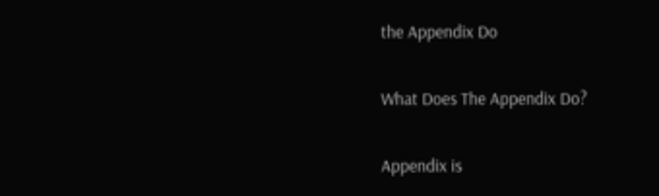the Appendix Do

What Does The Appendix Do?

Appendix is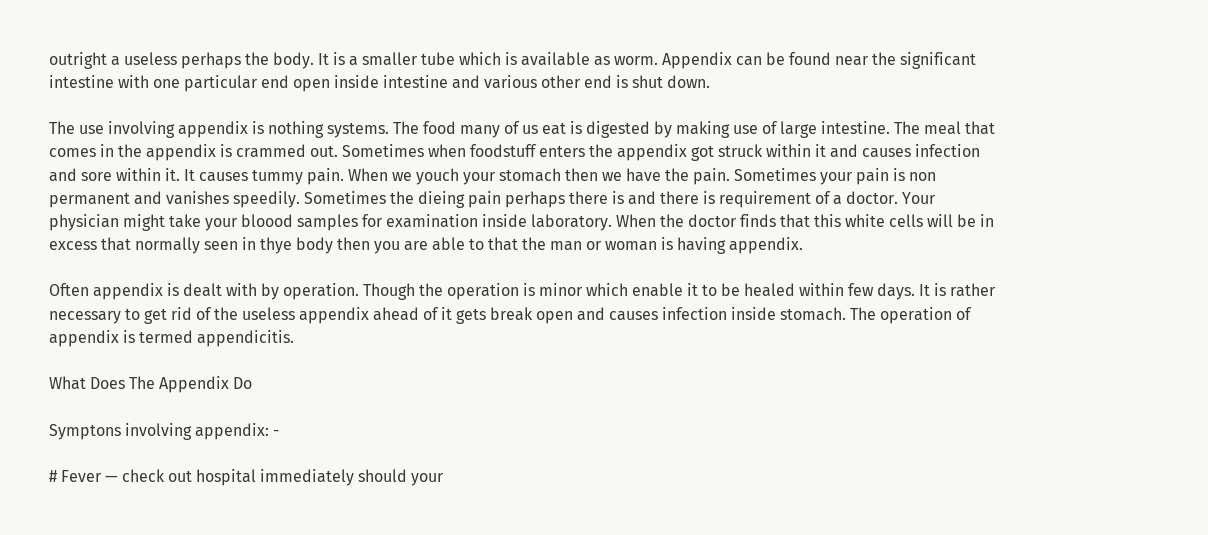outright a useless perhaps the body. It is a smaller tube which is available as worm. Appendix can be found near the significant intestine with one particular end open inside intestine and various other end is shut down.

The use involving appendix is nothing systems. The food many of us eat is digested by making use of large intestine. The meal that comes in the appendix is crammed out. Sometimes when foodstuff enters the appendix got struck within it and causes infection and sore within it. It causes tummy pain. When we youch your stomach then we have the pain. Sometimes your pain is non permanent and vanishes speedily. Sometimes the dieing pain perhaps there is and there is requirement of a doctor. Your physician might take your bloood samples for examination inside laboratory. When the doctor finds that this white cells will be in excess that normally seen in thye body then you are able to that the man or woman is having appendix.

Often appendix is dealt with by operation. Though the operation is minor which enable it to be healed within few days. It is rather necessary to get rid of the useless appendix ahead of it gets break open and causes infection inside stomach. The operation of appendix is termed appendicitis.

What Does The Appendix Do

Symptons involving appendix: -

# Fever — check out hospital immediately should your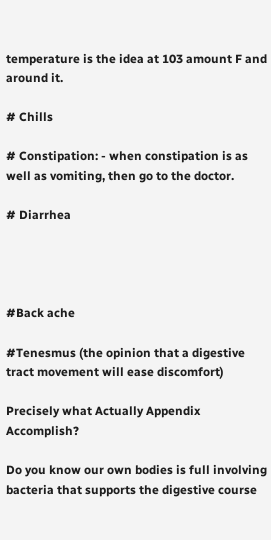temperature is the idea at 103 amount F and around it.

# Chills

# Constipation: - when constipation is as well as vomiting, then go to the doctor.

# Diarrhea




#Back ache

#Tenesmus (the opinion that a digestive tract movement will ease discomfort)

Precisely what Actually Appendix Accomplish?

Do you know our own bodies is full involving bacteria that supports the digestive course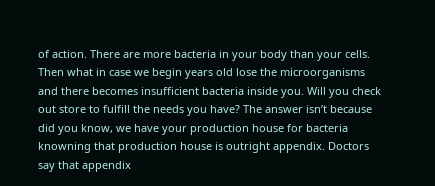of action. There are more bacteria in your body than your cells. Then what in case we begin years old lose the microorganisms and there becomes insufficient bacteria inside you. Will you check out store to fulfill the needs you have? The answer isn’t because did you know, we have your production house for bacteria knowning that production house is outright appendix. Doctors say that appendix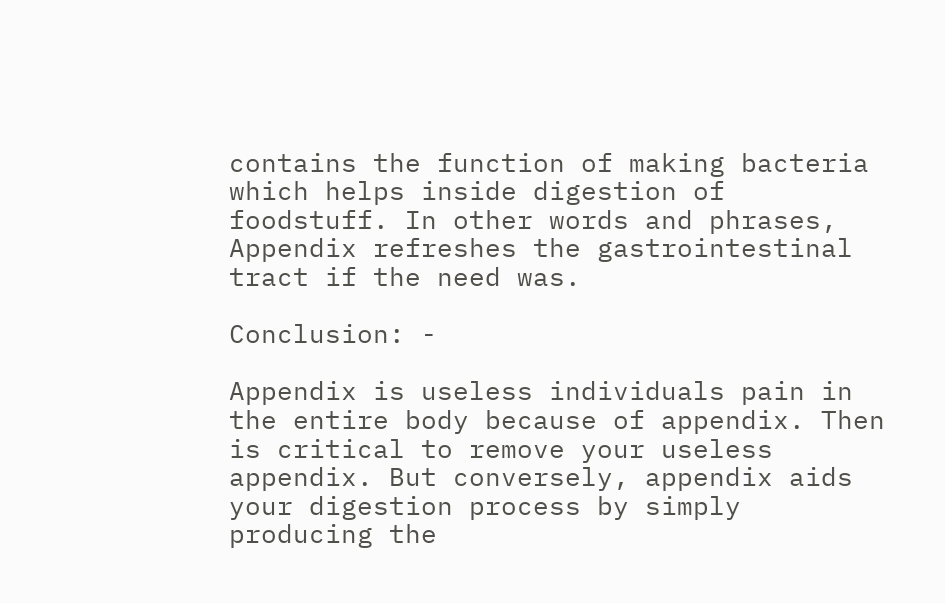contains the function of making bacteria which helps inside digestion of foodstuff. In other words and phrases, Appendix refreshes the gastrointestinal tract if the need was.

Conclusion: -

Appendix is useless individuals pain in the entire body because of appendix. Then is critical to remove your useless appendix. But conversely, appendix aids your digestion process by simply producing the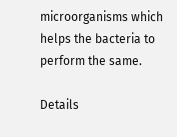microorganisms which helps the bacteria to perform the same.

Details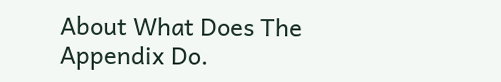About What Does The Appendix Do.